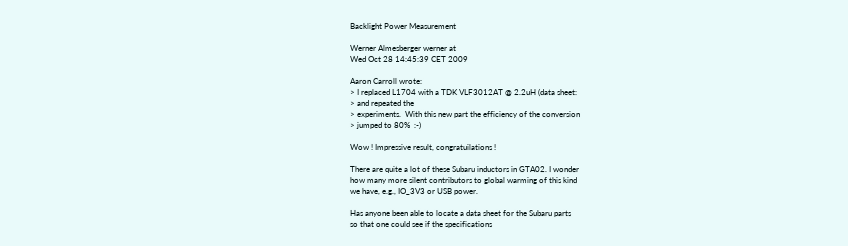Backlight Power Measurement

Werner Almesberger werner at
Wed Oct 28 14:45:39 CET 2009

Aaron Carroll wrote:
> I replaced L1704 with a TDK VLF3012AT @ 2.2uH (data sheet:
> and repeated the
> experiments.  With this new part the efficiency of the conversion
> jumped to 80%  :-)

Wow ! Impressive result, congratuilations !

There are quite a lot of these Subaru inductors in GTA02. I wonder
how many more silent contributors to global warming of this kind
we have, e.g., IO_3V3 or USB power.

Has anyone been able to locate a data sheet for the Subaru parts
so that one could see if the specifications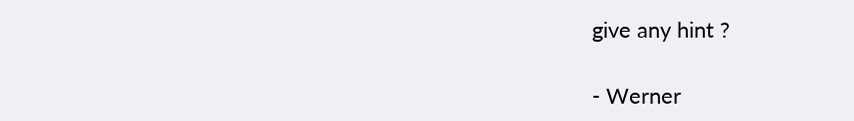give any hint ?

- Werner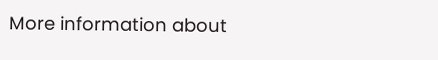More information about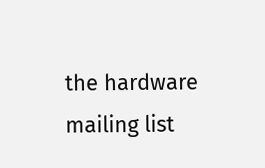the hardware mailing list